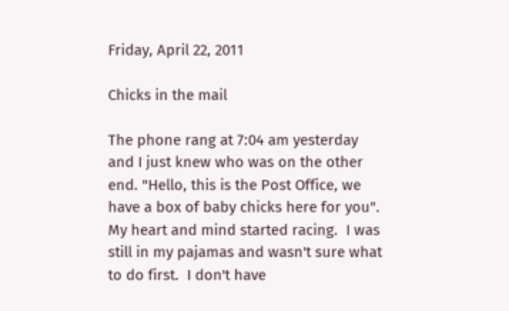Friday, April 22, 2011

Chicks in the mail

The phone rang at 7:04 am yesterday and I just knew who was on the other end. "Hello, this is the Post Office, we have a box of baby chicks here for you".  My heart and mind started racing.  I was still in my pajamas and wasn't sure what to do first.  I don't have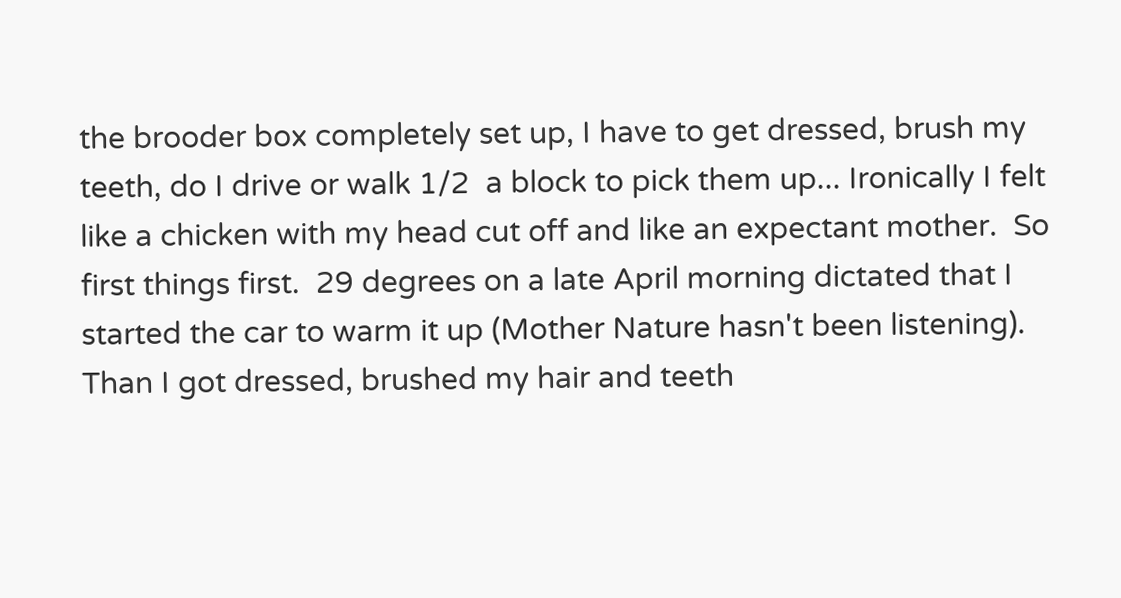the brooder box completely set up, I have to get dressed, brush my teeth, do I drive or walk 1/2  a block to pick them up... Ironically I felt like a chicken with my head cut off and like an expectant mother.  So first things first.  29 degrees on a late April morning dictated that I started the car to warm it up (Mother Nature hasn't been listening).  Than I got dressed, brushed my hair and teeth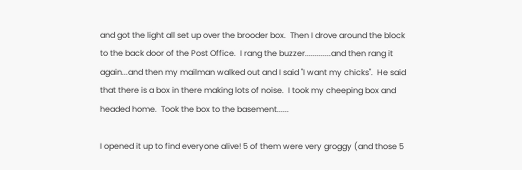and got the light all set up over the brooder box.  Then I drove around the block to the back door of the Post Office.  I rang the buzzer.............and then rang it again...and then my mailman walked out and I said "I want my chicks".  He said  that there is a box in there making lots of noise.  I took my cheeping box and headed home.  Took the box to the basement......

I opened it up to find everyone alive! 5 of them were very groggy (and those 5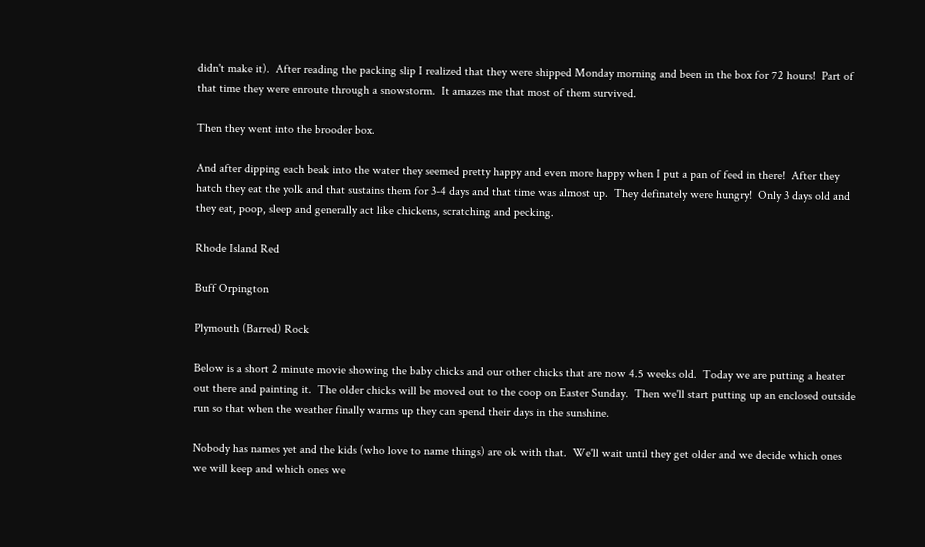didn't make it).  After reading the packing slip I realized that they were shipped Monday morning and been in the box for 72 hours!  Part of that time they were enroute through a snowstorm.  It amazes me that most of them survived.

Then they went into the brooder box.

And after dipping each beak into the water they seemed pretty happy and even more happy when I put a pan of feed in there!  After they hatch they eat the yolk and that sustains them for 3-4 days and that time was almost up.  They definately were hungry!  Only 3 days old and they eat, poop, sleep and generally act like chickens, scratching and pecking.

Rhode Island Red

Buff Orpington

Plymouth (Barred) Rock

Below is a short 2 minute movie showing the baby chicks and our other chicks that are now 4.5 weeks old.  Today we are putting a heater out there and painting it.  The older chicks will be moved out to the coop on Easter Sunday.  Then we'll start putting up an enclosed outside run so that when the weather finally warms up they can spend their days in the sunshine.

Nobody has names yet and the kids (who love to name things) are ok with that.  We'll wait until they get older and we decide which ones we will keep and which ones we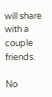will share with a couple friends.

No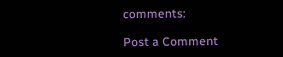comments:

Post a Comment